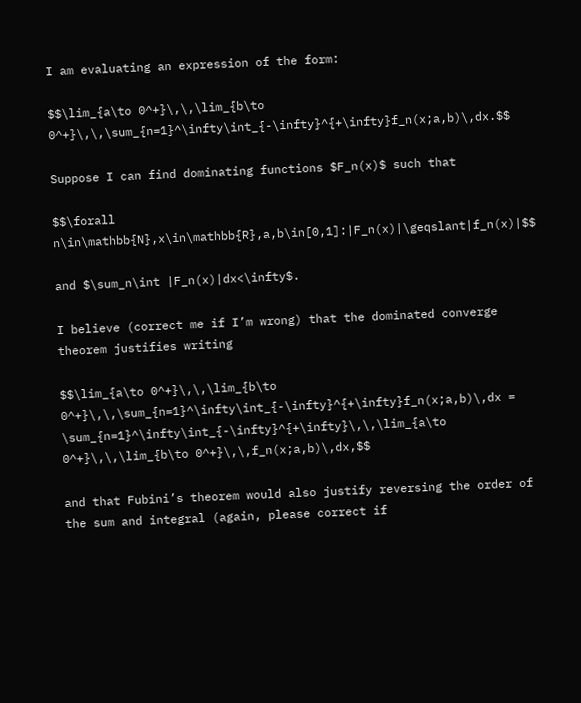I am evaluating an expression of the form:

$$\lim_{a\to 0^+}\,\,\lim_{b\to 0^+}\,\,\sum_{n=1}^\infty\int_{-\infty}^{+\infty}f_n(x;a,b)\,dx.$$

Suppose I can find dominating functions $F_n(x)$ such that

$$\forall n\in\mathbb{N},x\in\mathbb{R},a,b\in[0,1]:|F_n(x)|\geqslant|f_n(x)|$$

and $\sum_n\int |F_n(x)|dx<\infty$.

I believe (correct me if I’m wrong) that the dominated converge theorem justifies writing

$$\lim_{a\to 0^+}\,\,\lim_{b\to 0^+}\,\,\sum_{n=1}^\infty\int_{-\infty}^{+\infty}f_n(x;a,b)\,dx = \sum_{n=1}^\infty\int_{-\infty}^{+\infty}\,\,\lim_{a\to 0^+}\,\,\lim_{b\to 0^+}\,\,f_n(x;a,b)\,dx,$$

and that Fubini’s theorem would also justify reversing the order of the sum and integral (again, please correct if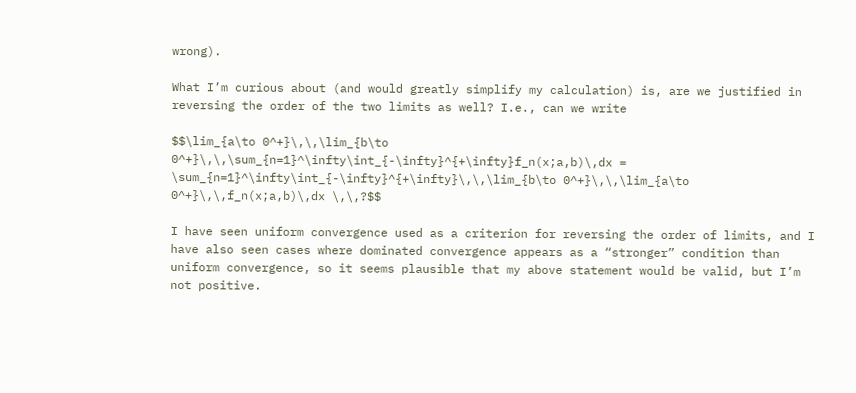wrong).

What I’m curious about (and would greatly simplify my calculation) is, are we justified in reversing the order of the two limits as well? I.e., can we write

$$\lim_{a\to 0^+}\,\,\lim_{b\to 0^+}\,\,\sum_{n=1}^\infty\int_{-\infty}^{+\infty}f_n(x;a,b)\,dx = \sum_{n=1}^\infty\int_{-\infty}^{+\infty}\,\,\lim_{b\to 0^+}\,\,\lim_{a\to 0^+}\,\,f_n(x;a,b)\,dx \,\,?$$

I have seen uniform convergence used as a criterion for reversing the order of limits, and I have also seen cases where dominated convergence appears as a “stronger” condition than uniform convergence, so it seems plausible that my above statement would be valid, but I’m not positive.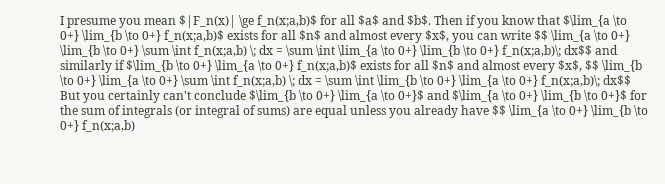I presume you mean $|F_n(x)| \ge f_n(x;a,b)$ for all $a$ and $b$. Then if you know that $\lim_{a \to 0+} \lim_{b \to 0+} f_n(x;a,b)$ exists for all $n$ and almost every $x$, you can write $$ \lim_{a \to 0+} \lim_{b \to 0+} \sum \int f_n(x;a,b) \; dx = \sum \int \lim_{a \to 0+} \lim_{b \to 0+} f_n(x;a,b)\; dx$$ and similarly if $\lim_{b \to 0+} \lim_{a \to 0+} f_n(x;a,b)$ exists for all $n$ and almost every $x$, $$ \lim_{b \to 0+} \lim_{a \to 0+} \sum \int f_n(x;a,b) \; dx = \sum \int \lim_{b \to 0+} \lim_{a \to 0+} f_n(x;a,b)\; dx$$ But you certainly can't conclude $\lim_{b \to 0+} \lim_{a \to 0+}$ and $\lim_{a \to 0+} \lim_{b \to 0+}$ for the sum of integrals (or integral of sums) are equal unless you already have $$ \lim_{a \to 0+} \lim_{b \to 0+} f_n(x;a,b)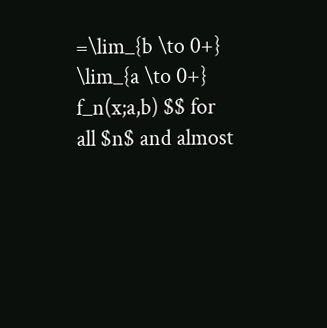=\lim_{b \to 0+} \lim_{a \to 0+} f_n(x;a,b) $$ for all $n$ and almost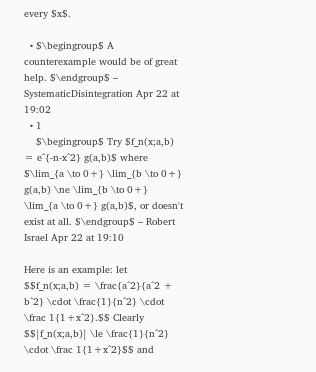every $x$.

  • $\begingroup$ A counterexample would be of great help. $\endgroup$ – SystematicDisintegration Apr 22 at 19:02
  • 1
    $\begingroup$ Try $f_n(x;a,b) = e^{-n-x^2} g(a,b)$ where $\lim_{a \to 0+} \lim_{b \to 0+} g(a,b) \ne \lim_{b \to 0+} \lim_{a \to 0+} g(a,b)$, or doesn't exist at all. $\endgroup$ – Robert Israel Apr 22 at 19:10

Here is an example: let $$f_n(x;a,b) = \frac{a^2}{a^2 + b^2} \cdot \frac{1}{n^2} \cdot \frac 1{1+x^2}.$$ Clearly $$|f_n(x;a,b)| \le \frac{1}{n^2} \cdot \frac 1{1+x^2}$$ and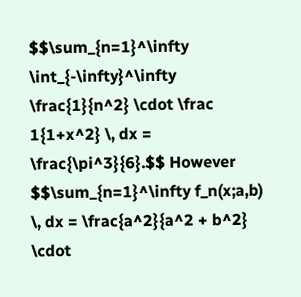$$\sum_{n=1}^\infty \int_{-\infty}^\infty \frac{1}{n^2} \cdot \frac 1{1+x^2} \, dx = \frac{\pi^3}{6}.$$ However $$\sum_{n=1}^\infty f_n(x;a,b) \, dx = \frac{a^2}{a^2 + b^2} \cdot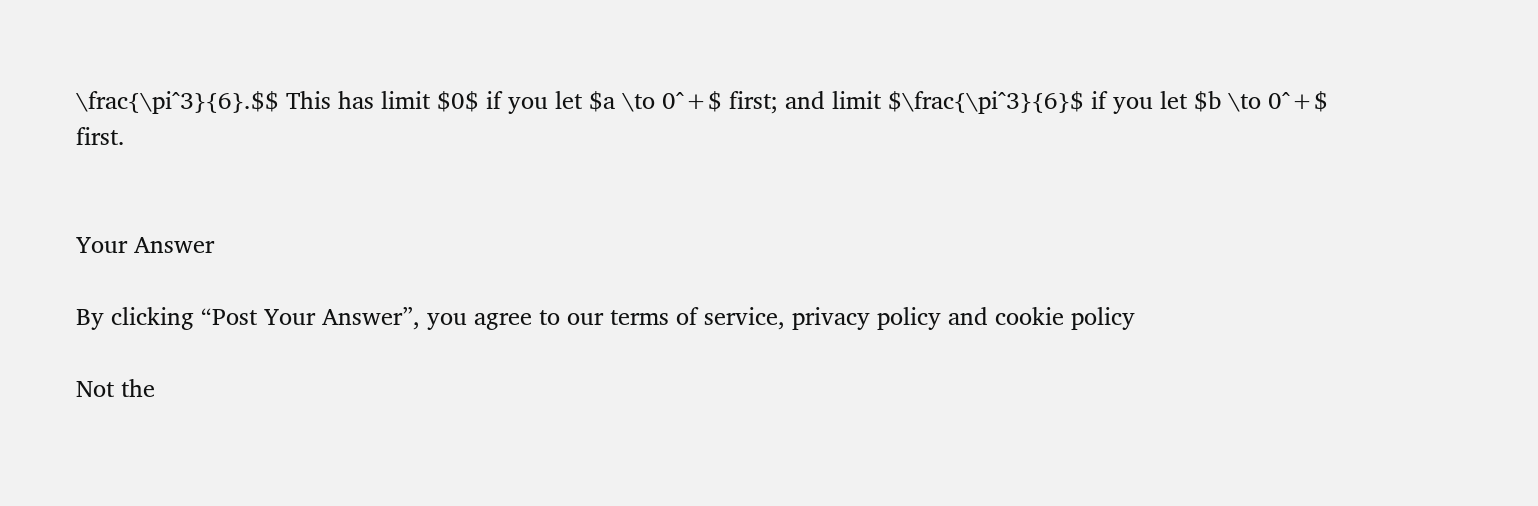\frac{\pi^3}{6}.$$ This has limit $0$ if you let $a \to 0^+$ first; and limit $\frac{\pi^3}{6}$ if you let $b \to 0^+$ first.


Your Answer

By clicking “Post Your Answer”, you agree to our terms of service, privacy policy and cookie policy

Not the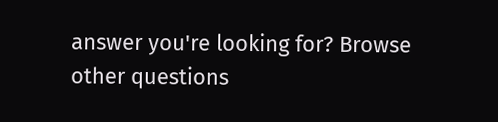answer you're looking for? Browse other questions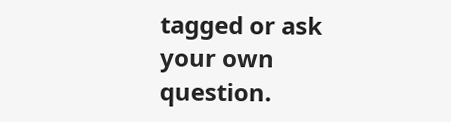tagged or ask your own question.